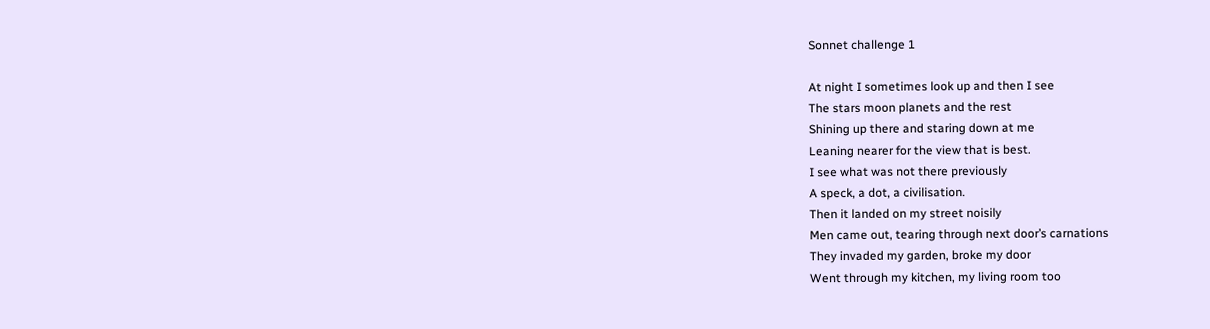Sonnet challenge 1

At night I sometimes look up and then I see
The stars moon planets and the rest
Shining up there and staring down at me
Leaning nearer for the view that is best.
I see what was not there previously
A speck, a dot, a civilisation.
Then it landed on my street noisily
Men came out, tearing through next door’s carnations
They invaded my garden, broke my door
Went through my kitchen, my living room too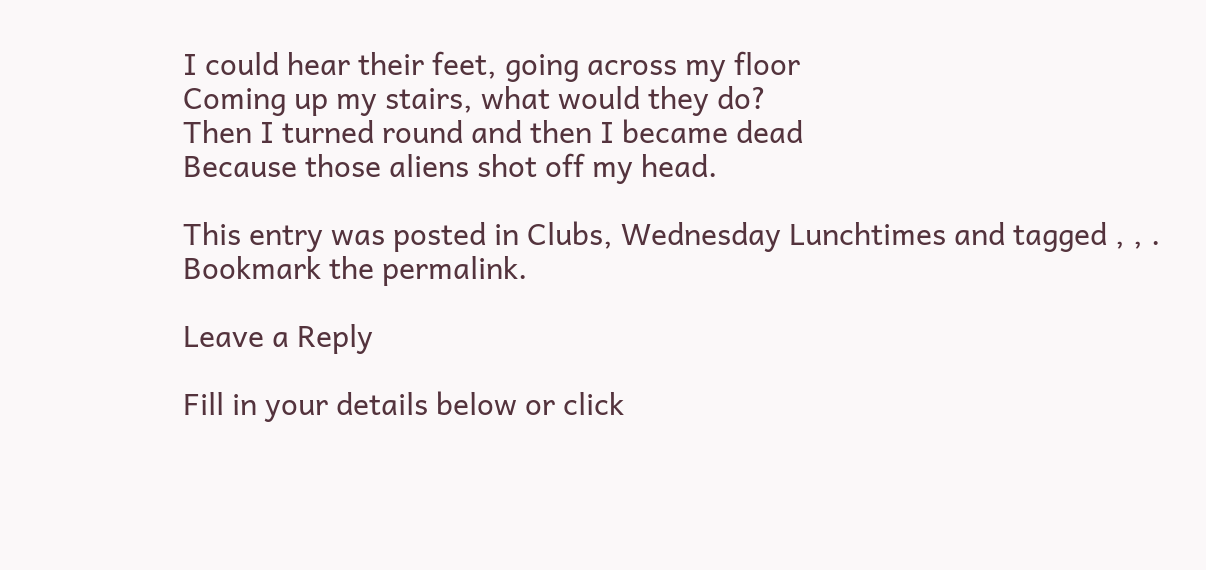I could hear their feet, going across my floor
Coming up my stairs, what would they do?
Then I turned round and then I became dead
Because those aliens shot off my head.

This entry was posted in Clubs, Wednesday Lunchtimes and tagged , , . Bookmark the permalink.

Leave a Reply

Fill in your details below or click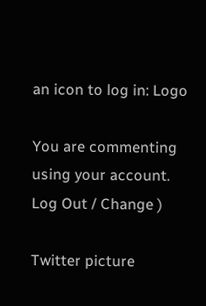an icon to log in: Logo

You are commenting using your account. Log Out / Change )

Twitter picture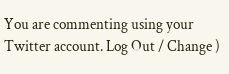You are commenting using your Twitter account. Log Out / Change )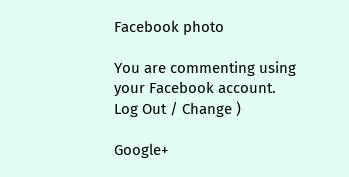Facebook photo

You are commenting using your Facebook account. Log Out / Change )

Google+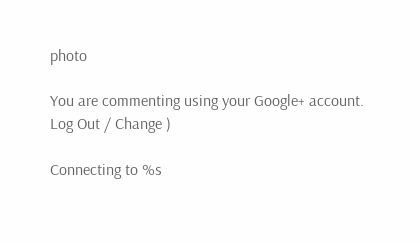photo

You are commenting using your Google+ account. Log Out / Change )

Connecting to %s